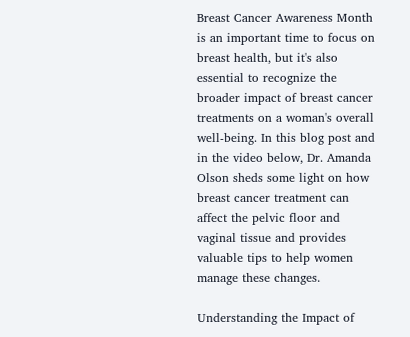Breast Cancer Awareness Month is an important time to focus on breast health, but it's also essential to recognize the broader impact of breast cancer treatments on a woman's overall well-being. In this blog post and in the video below, Dr. Amanda Olson sheds some light on how breast cancer treatment can affect the pelvic floor and vaginal tissue and provides valuable tips to help women manage these changes.

Understanding the Impact of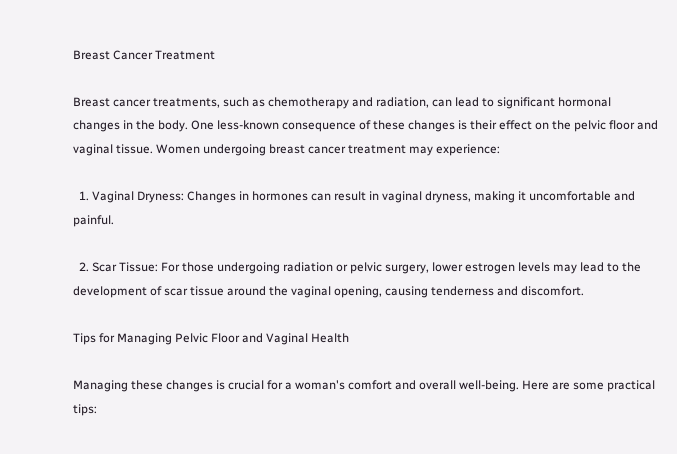Breast Cancer Treatment

Breast cancer treatments, such as chemotherapy and radiation, can lead to significant hormonal changes in the body. One less-known consequence of these changes is their effect on the pelvic floor and vaginal tissue. Women undergoing breast cancer treatment may experience:

  1. Vaginal Dryness: Changes in hormones can result in vaginal dryness, making it uncomfortable and painful.

  2. Scar Tissue: For those undergoing radiation or pelvic surgery, lower estrogen levels may lead to the development of scar tissue around the vaginal opening, causing tenderness and discomfort.

Tips for Managing Pelvic Floor and Vaginal Health

Managing these changes is crucial for a woman's comfort and overall well-being. Here are some practical tips: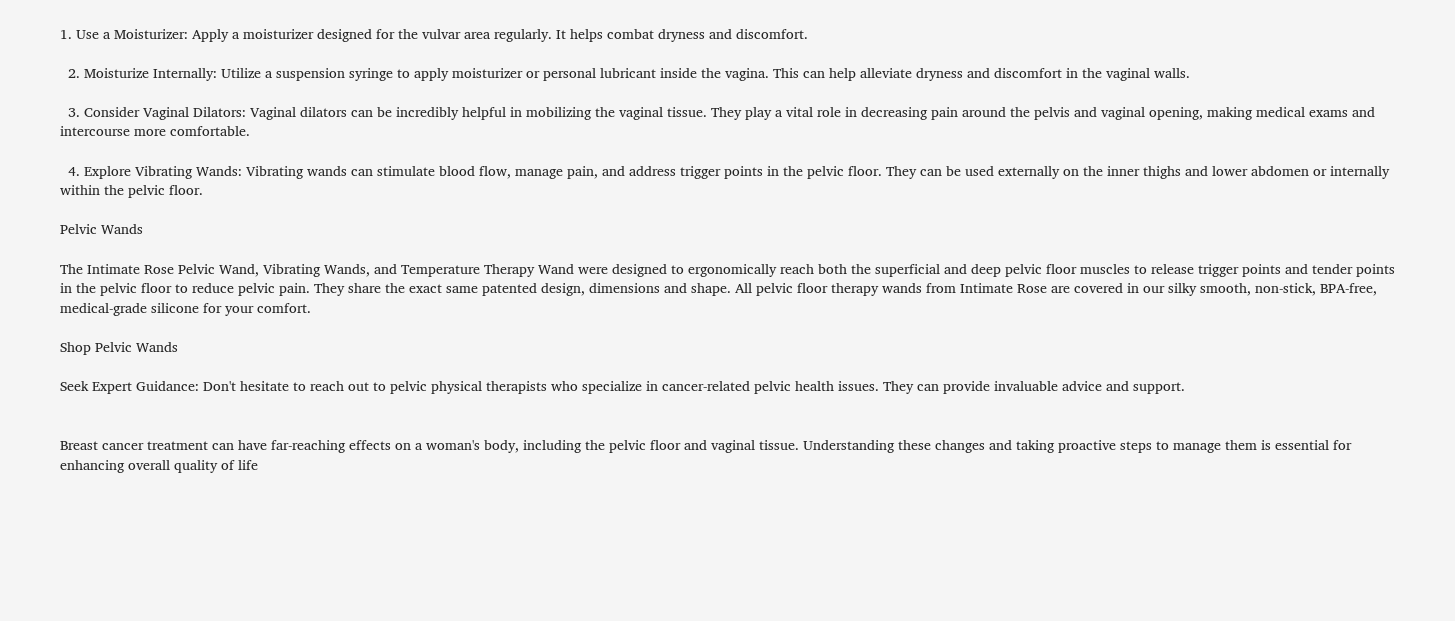1. Use a Moisturizer: Apply a moisturizer designed for the vulvar area regularly. It helps combat dryness and discomfort.

  2. Moisturize Internally: Utilize a suspension syringe to apply moisturizer or personal lubricant inside the vagina. This can help alleviate dryness and discomfort in the vaginal walls.

  3. Consider Vaginal Dilators: Vaginal dilators can be incredibly helpful in mobilizing the vaginal tissue. They play a vital role in decreasing pain around the pelvis and vaginal opening, making medical exams and intercourse more comfortable.

  4. Explore Vibrating Wands: Vibrating wands can stimulate blood flow, manage pain, and address trigger points in the pelvic floor. They can be used externally on the inner thighs and lower abdomen or internally within the pelvic floor.

Pelvic Wands

The Intimate Rose Pelvic Wand, Vibrating Wands, and Temperature Therapy Wand were designed to ergonomically reach both the superficial and deep pelvic floor muscles to release trigger points and tender points in the pelvic floor to reduce pelvic pain. They share the exact same patented design, dimensions and shape. All pelvic floor therapy wands from Intimate Rose are covered in our silky smooth, non-stick, BPA-free, medical-grade silicone for your comfort.

Shop Pelvic Wands

Seek Expert Guidance: Don't hesitate to reach out to pelvic physical therapists who specialize in cancer-related pelvic health issues. They can provide invaluable advice and support.


Breast cancer treatment can have far-reaching effects on a woman's body, including the pelvic floor and vaginal tissue. Understanding these changes and taking proactive steps to manage them is essential for enhancing overall quality of life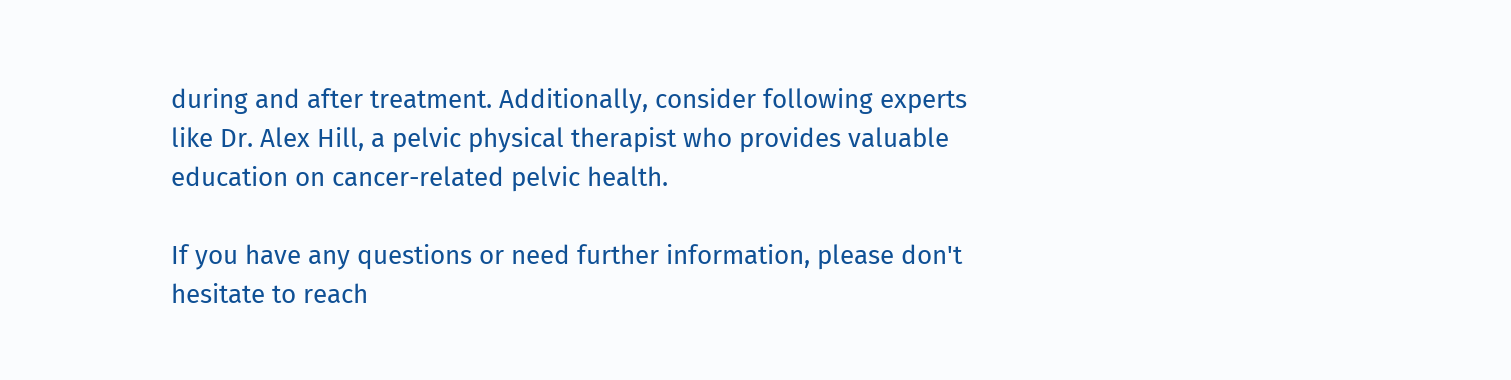during and after treatment. Additionally, consider following experts like Dr. Alex Hill, a pelvic physical therapist who provides valuable education on cancer-related pelvic health.

If you have any questions or need further information, please don't hesitate to reach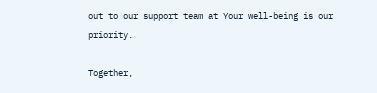out to our support team at Your well-being is our priority.

Together,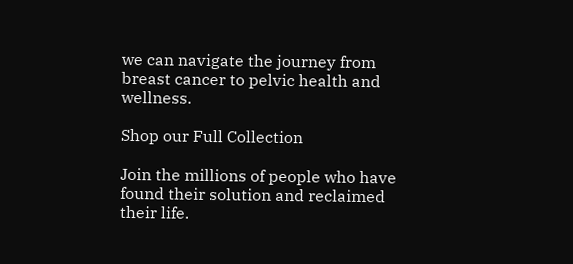we can navigate the journey from breast cancer to pelvic health and wellness.

Shop our Full Collection

Join the millions of people who have found their solution and reclaimed their life.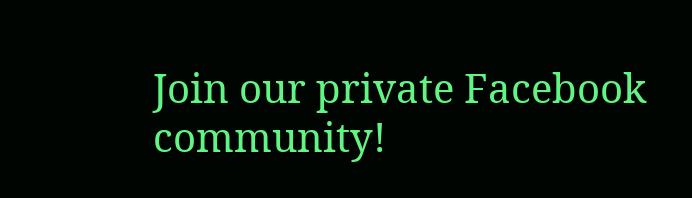Join our private Facebook community!